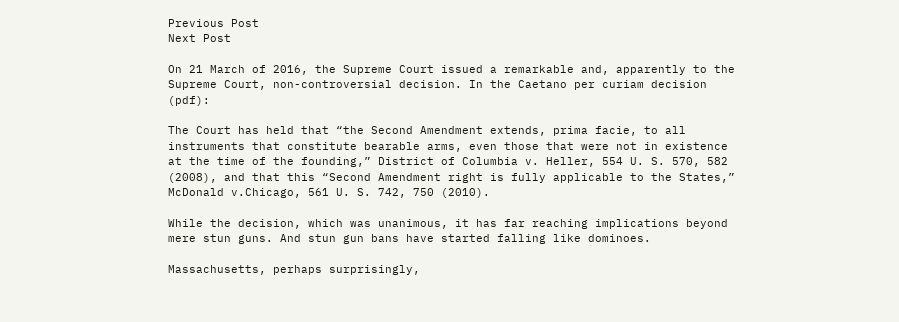Previous Post
Next Post

On 21 March of 2016, the Supreme Court issued a remarkable and, apparently to the Supreme Court, non-controversial decision. In the Caetano per curiam decision (pdf):

The Court has held that “the Second Amendment extends, prima facie, to all instruments that constitute bearable arms, even those that were not in existence at the time of the founding,” District of Columbia v. Heller, 554 U. S. 570, 582 (2008), and that this “Second Amendment right is fully applicable to the States,” McDonald v.Chicago, 561 U. S. 742, 750 (2010).

While the decision, which was unanimous, it has far reaching implications beyond mere stun guns. And stun gun bans have started falling like dominoes.

Massachusetts, perhaps surprisingly,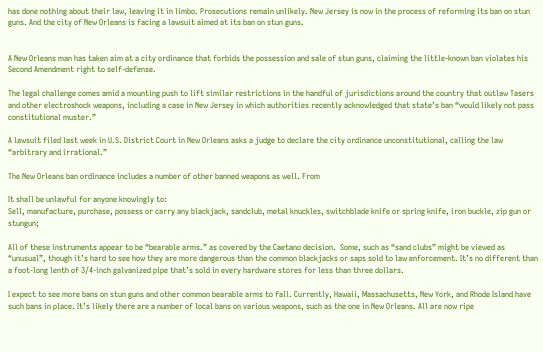has done nothing about their law, leaving it in limbo. Prosecutions remain unlikely. New Jersey is now in the process of reforming its ban on stun guns. And the city of New Orleans is facing a lawsuit aimed at its ban on stun guns.


A New Orleans man has taken aim at a city ordinance that forbids the possession and sale of stun guns, claiming the little-known ban violates his Second Amendment right to self-defense.

The legal challenge comes amid a mounting push to lift similar restrictions in the handful of jurisdictions around the country that outlaw Tasers and other electroshock weapons, including a case in New Jersey in which authorities recently acknowledged that state’s ban “would likely not pass constitutional muster.”

A lawsuit filed last week in U.S. District Court in New Orleans asks a judge to declare the city ordinance unconstitutional, calling the law “arbitrary and irrational.”

The New Orleans ban ordinance includes a number of other banned weapons as well. From

It shall be unlawful for anyone knowingly to:
Sell, manufacture, purchase, possess or carry any blackjack, sandclub, metal knuckles, switchblade knife or spring knife, iron buckle, zip gun or stungun;

All of these instruments appear to be “bearable arms.” as covered by the Caetano decision.  Some, such as “sand clubs” might be viewed as “unusual”, though it’s hard to see how they are more dangerous than the common blackjacks or saps sold to law enforcement. It’s no different than a foot-long lenth of 3/4-inch galvanized pipe that’s sold in every hardware stores for less than three dollars.

I expect to see more bans on stun guns and other common bearable arms to fall. Currently, Hawaii, Massachusetts, New York, and Rhode Island have such bans in place. It’s likely there are a number of local bans on various weapons, such as the one in New Orleans. All are now ripe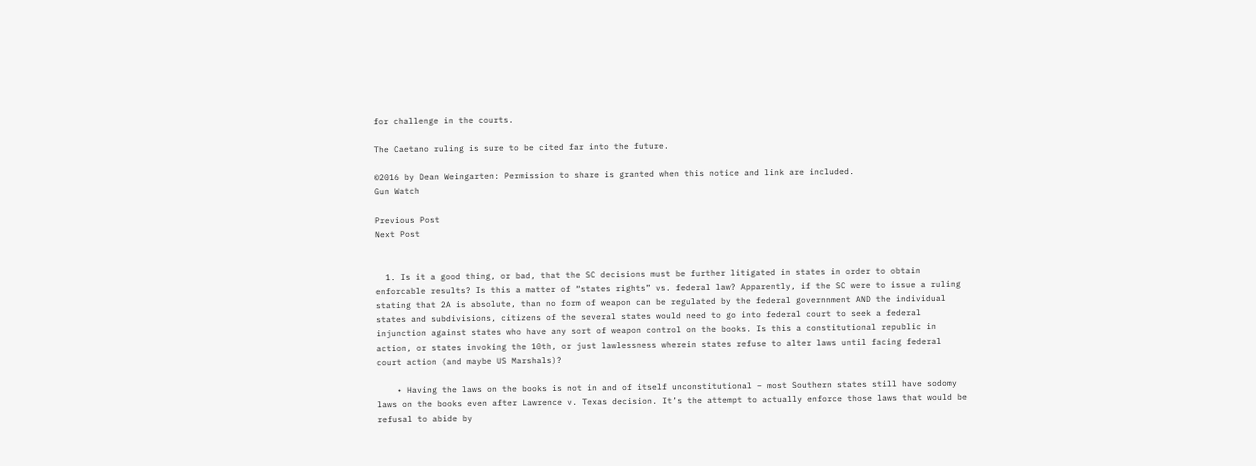for challenge in the courts.

The Caetano ruling is sure to be cited far into the future.

©2016 by Dean Weingarten: Permission to share is granted when this notice and link are included.
Gun Watch

Previous Post
Next Post


  1. Is it a good thing, or bad, that the SC decisions must be further litigated in states in order to obtain enforcable results? Is this a matter of “states rights” vs. federal law? Apparently, if the SC were to issue a ruling stating that 2A is absolute, than no form of weapon can be regulated by the federal governnment AND the individual states and subdivisions, citizens of the several states would need to go into federal court to seek a federal injunction against states who have any sort of weapon control on the books. Is this a constitutional republic in action, or states invoking the 10th, or just lawlessness wherein states refuse to alter laws until facing federal court action (and maybe US Marshals)?

    • Having the laws on the books is not in and of itself unconstitutional – most Southern states still have sodomy laws on the books even after Lawrence v. Texas decision. It’s the attempt to actually enforce those laws that would be refusal to abide by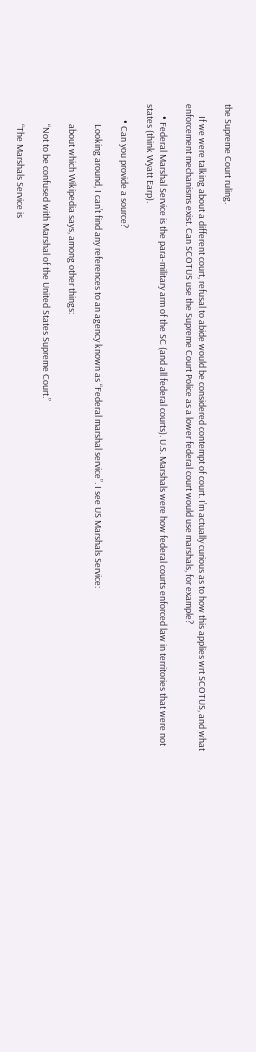the Supreme Court ruling.

      If we were talking about a different court, refusal to abide would be considered contempt of court. I’m actually curious as to how this applies wrt SCOTUS, and what enforcement mechanisms exist. Can SCOTUS use the Supreme Court Police as a lower federal court would use marshals, for example?

      • Federal Marshal Service is the para-military arm of the SC (and all federal courts). U.S. Marshals were how federal courts enforced law in territories that were not states (think Wyatt Earp).

        • Can you provide a source?

          Looking around, I can’t find any references to an agency known as “Federal marshal service”. I see US Marshals Service:

          about which Wikipedia says, among other things:

          “Not to be confused with Marshal of the United States Supreme Court.”

          “The Marshals Service is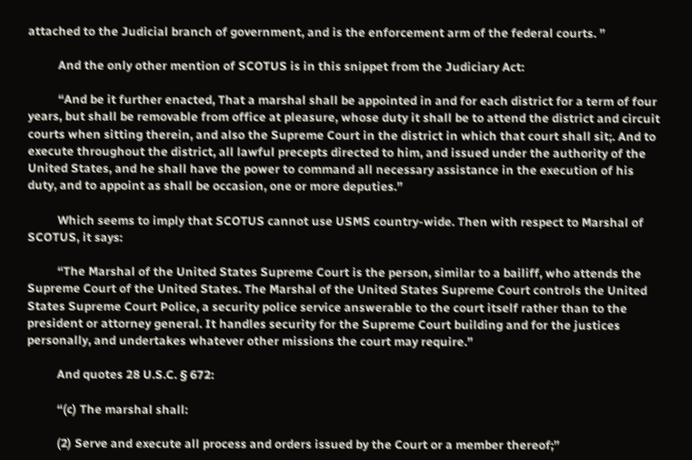attached to the Judicial branch of government, and is the enforcement arm of the federal courts. ”

          And the only other mention of SCOTUS is in this snippet from the Judiciary Act:

          “And be it further enacted, That a marshal shall be appointed in and for each district for a term of four years, but shall be removable from office at pleasure, whose duty it shall be to attend the district and circuit courts when sitting therein, and also the Supreme Court in the district in which that court shall sit;. And to execute throughout the district, all lawful precepts directed to him, and issued under the authority of the United States, and he shall have the power to command all necessary assistance in the execution of his duty, and to appoint as shall be occasion, one or more deputies.”

          Which seems to imply that SCOTUS cannot use USMS country-wide. Then with respect to Marshal of SCOTUS, it says:

          “The Marshal of the United States Supreme Court is the person, similar to a bailiff, who attends the Supreme Court of the United States. The Marshal of the United States Supreme Court controls the United States Supreme Court Police, a security police service answerable to the court itself rather than to the president or attorney general. It handles security for the Supreme Court building and for the justices personally, and undertakes whatever other missions the court may require.”

          And quotes 28 U.S.C. § 672:

          “(c) The marshal shall:

          (2) Serve and execute all process and orders issued by the Court or a member thereof;”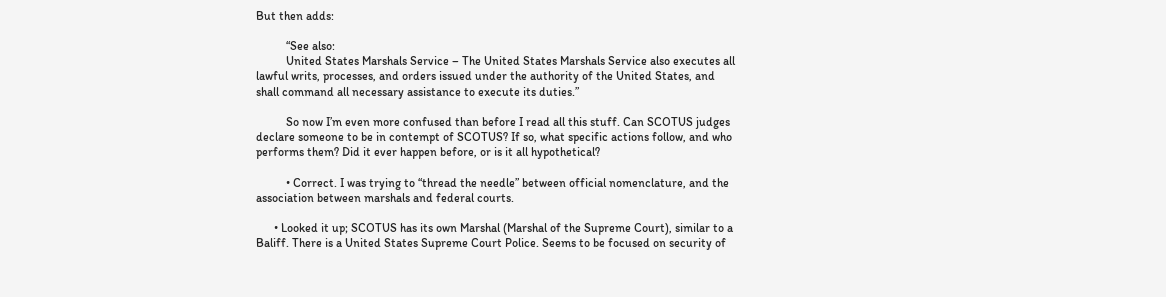But then adds:

          “See also:
          United States Marshals Service – The United States Marshals Service also executes all lawful writs, processes, and orders issued under the authority of the United States, and shall command all necessary assistance to execute its duties.”

          So now I’m even more confused than before I read all this stuff. Can SCOTUS judges declare someone to be in contempt of SCOTUS? If so, what specific actions follow, and who performs them? Did it ever happen before, or is it all hypothetical?

          • Correct. I was trying to “thread the needle” between official nomenclature, and the association between marshals and federal courts.

      • Looked it up; SCOTUS has its own Marshal (Marshal of the Supreme Court), similar to a Baliff. There is a United States Supreme Court Police. Seems to be focused on security of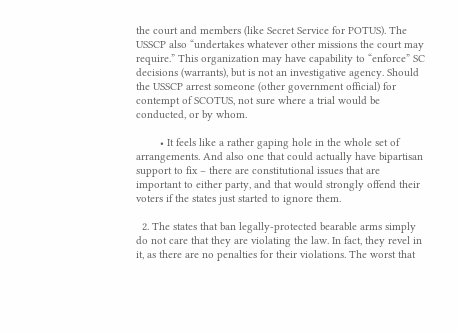the court and members (like Secret Service for POTUS). The USSCP also “undertakes whatever other missions the court may require.” This organization may have capability to “enforce” SC decisions (warrants), but is not an investigative agency. Should the USSCP arrest someone (other government official) for contempt of SCOTUS, not sure where a trial would be conducted, or by whom.

        • It feels like a rather gaping hole in the whole set of arrangements. And also one that could actually have bipartisan support to fix – there are constitutional issues that are important to either party, and that would strongly offend their voters if the states just started to ignore them.

  2. The states that ban legally-protected bearable arms simply do not care that they are violating the law. In fact, they revel in it, as there are no penalties for their violations. The worst that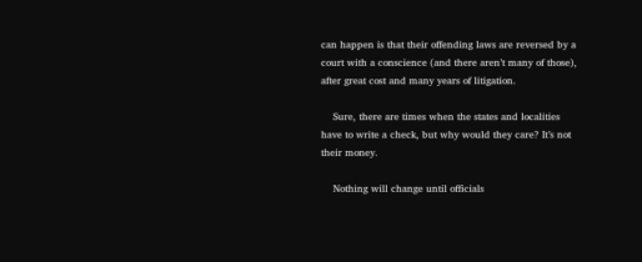can happen is that their offending laws are reversed by a court with a conscience (and there aren’t many of those), after great cost and many years of litigation.

    Sure, there are times when the states and localities have to write a check, but why would they care? It’s not their money.

    Nothing will change until officials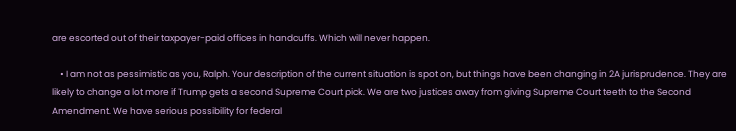are escorted out of their taxpayer-paid offices in handcuffs. Which will never happen.

    • I am not as pessimistic as you, Ralph. Your description of the current situation is spot on, but things have been changing in 2A jurisprudence. They are likely to change a lot more if Trump gets a second Supreme Court pick. We are two justices away from giving Supreme Court teeth to the Second Amendment. We have serious possibility for federal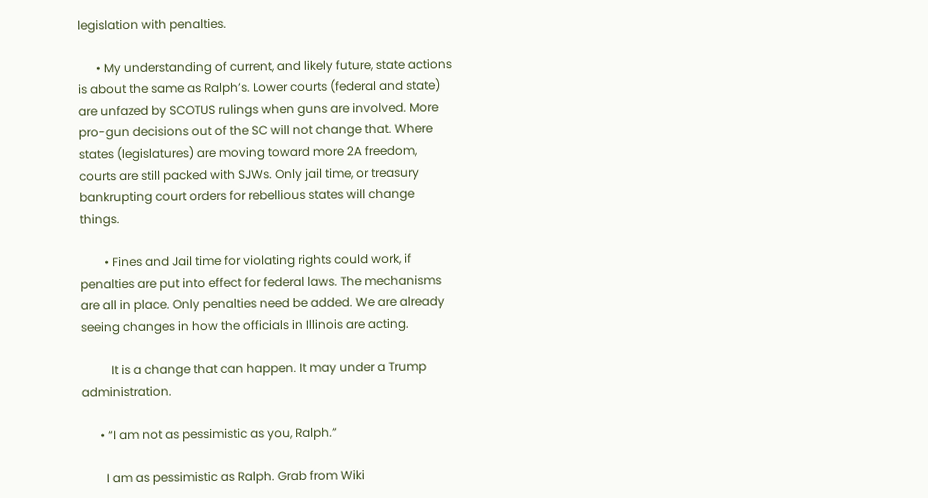legislation with penalties.

      • My understanding of current, and likely future, state actions is about the same as Ralph’s. Lower courts (federal and state) are unfazed by SCOTUS rulings when guns are involved. More pro-gun decisions out of the SC will not change that. Where states (legislatures) are moving toward more 2A freedom, courts are still packed with SJWs. Only jail time, or treasury bankrupting court orders for rebellious states will change things.

        • Fines and Jail time for violating rights could work, if penalties are put into effect for federal laws. The mechanisms are all in place. Only penalties need be added. We are already seeing changes in how the officials in Illinois are acting.

          It is a change that can happen. It may under a Trump administration.

      • “I am not as pessimistic as you, Ralph.”

        I am as pessimistic as Ralph. Grab from Wiki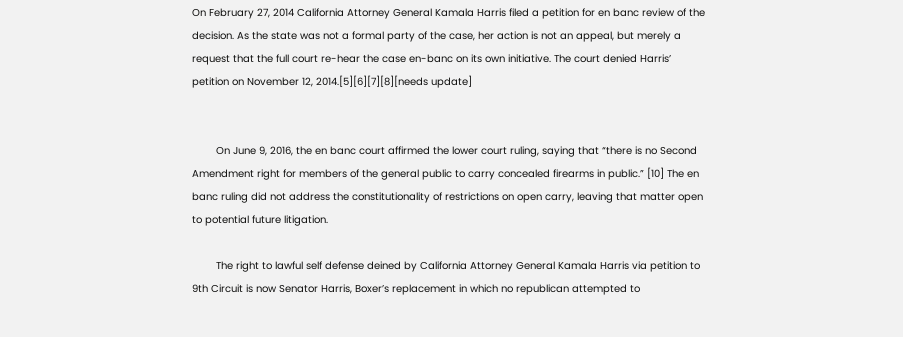On February 27, 2014 California Attorney General Kamala Harris filed a petition for en banc review of the decision. As the state was not a formal party of the case, her action is not an appeal, but merely a request that the full court re-hear the case en-banc on its own initiative. The court denied Harris’ petition on November 12, 2014.[5][6][7][8][needs update]


        On June 9, 2016, the en banc court affirmed the lower court ruling, saying that “there is no Second Amendment right for members of the general public to carry concealed firearms in public.” [10] The en banc ruling did not address the constitutionality of restrictions on open carry, leaving that matter open to potential future litigation.

        The right to lawful self defense deined by California Attorney General Kamala Harris via petition to 9th Circuit is now Senator Harris, Boxer’s replacement in which no republican attempted to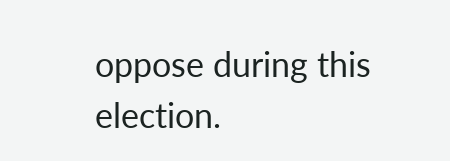oppose during this election.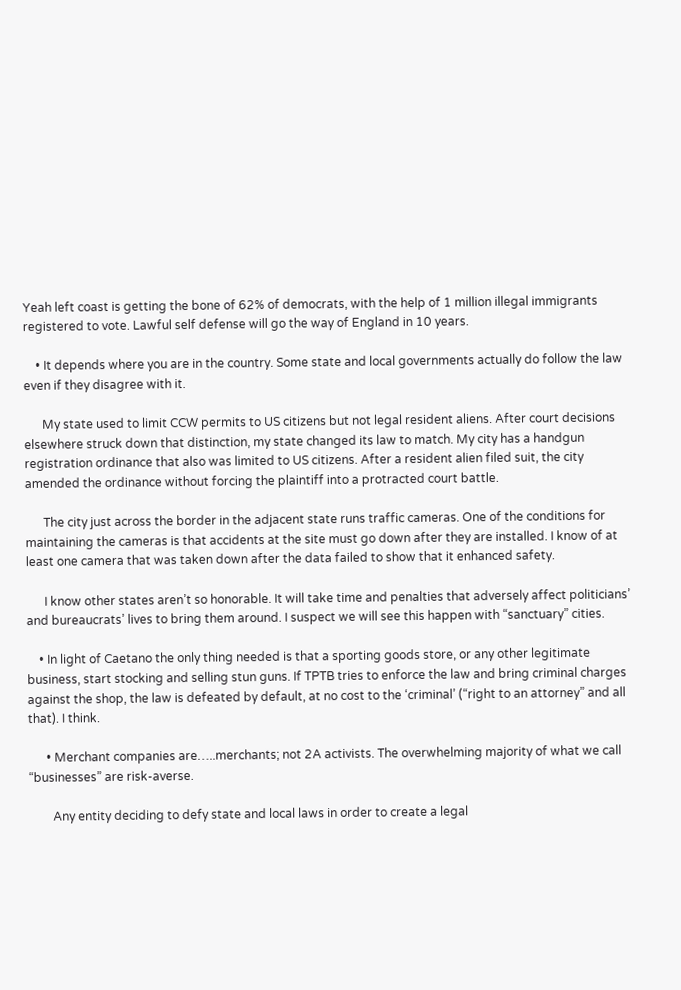Yeah left coast is getting the bone of 62% of democrats, with the help of 1 million illegal immigrants registered to vote. Lawful self defense will go the way of England in 10 years.

    • It depends where you are in the country. Some state and local governments actually do follow the law even if they disagree with it.

      My state used to limit CCW permits to US citizens but not legal resident aliens. After court decisions elsewhere struck down that distinction, my state changed its law to match. My city has a handgun registration ordinance that also was limited to US citizens. After a resident alien filed suit, the city amended the ordinance without forcing the plaintiff into a protracted court battle.

      The city just across the border in the adjacent state runs traffic cameras. One of the conditions for maintaining the cameras is that accidents at the site must go down after they are installed. I know of at least one camera that was taken down after the data failed to show that it enhanced safety.

      I know other states aren’t so honorable. It will take time and penalties that adversely affect politicians’ and bureaucrats’ lives to bring them around. I suspect we will see this happen with “sanctuary” cities.

    • In light of Caetano the only thing needed is that a sporting goods store, or any other legitimate business, start stocking and selling stun guns. If TPTB tries to enforce the law and bring criminal charges against the shop, the law is defeated by default, at no cost to the ‘criminal’ (“right to an attorney” and all that). I think.

      • Merchant companies are…..merchants; not 2A activists. The overwhelming majority of what we call “businesses” are risk-averse.

        Any entity deciding to defy state and local laws in order to create a legal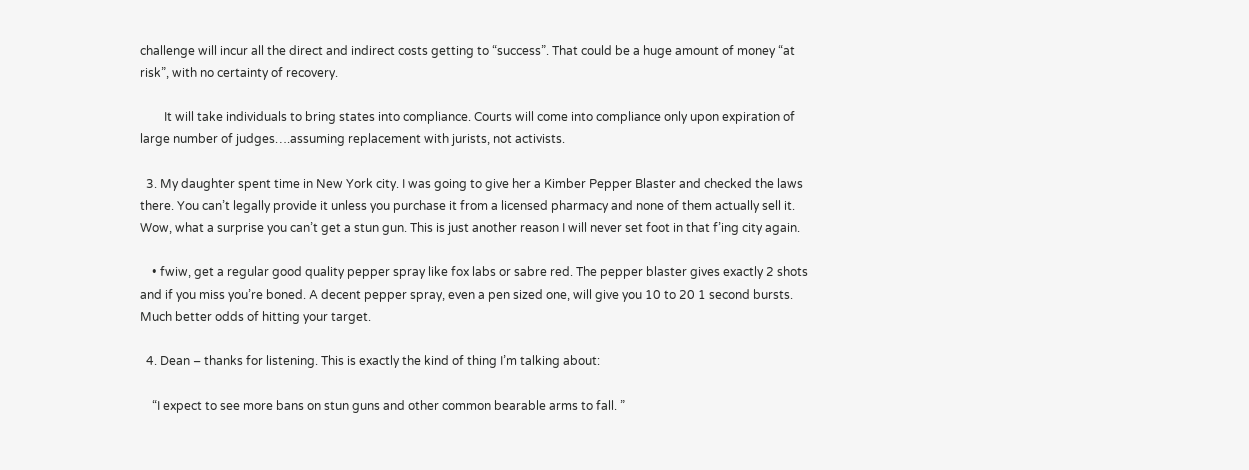challenge will incur all the direct and indirect costs getting to “success”. That could be a huge amount of money “at risk”, with no certainty of recovery.

        It will take individuals to bring states into compliance. Courts will come into compliance only upon expiration of large number of judges….assuming replacement with jurists, not activists.

  3. My daughter spent time in New York city. I was going to give her a Kimber Pepper Blaster and checked the laws there. You can’t legally provide it unless you purchase it from a licensed pharmacy and none of them actually sell it. Wow, what a surprise you can’t get a stun gun. This is just another reason I will never set foot in that f’ing city again.

    • fwiw, get a regular good quality pepper spray like fox labs or sabre red. The pepper blaster gives exactly 2 shots and if you miss you’re boned. A decent pepper spray, even a pen sized one, will give you 10 to 20 1 second bursts. Much better odds of hitting your target.

  4. Dean – thanks for listening. This is exactly the kind of thing I’m talking about:

    “I expect to see more bans on stun guns and other common bearable arms to fall. ”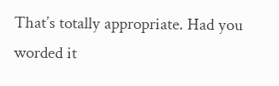That’s totally appropriate. Had you worded it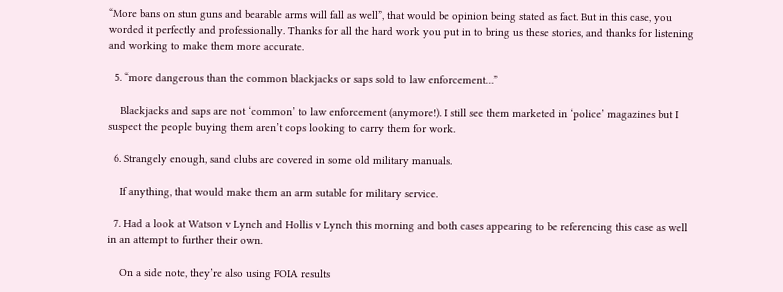“More bans on stun guns and bearable arms will fall as well”, that would be opinion being stated as fact. But in this case, you worded it perfectly and professionally. Thanks for all the hard work you put in to bring us these stories, and thanks for listening and working to make them more accurate.

  5. “more dangerous than the common blackjacks or saps sold to law enforcement…”

    Blackjacks and saps are not ‘common’ to law enforcement (anymore!). I still see them marketed in ‘police’ magazines but I suspect the people buying them aren’t cops looking to carry them for work.

  6. Strangely enough, sand clubs are covered in some old military manuals.

    If anything, that would make them an arm sutable for military service.

  7. Had a look at Watson v Lynch and Hollis v Lynch this morning and both cases appearing to be referencing this case as well in an attempt to further their own.

    On a side note, they’re also using FOIA results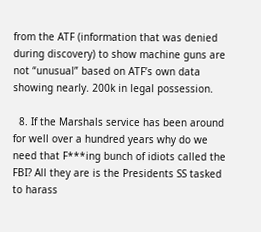from the ATF (information that was denied during discovery) to show machine guns are not “unusual” based on ATF’s own data showing nearly. 200k in legal possession.

  8. If the Marshals service has been around for well over a hundred years why do we need that F***ing bunch of idiots called the FBI? All they are is the Presidents SS tasked to harass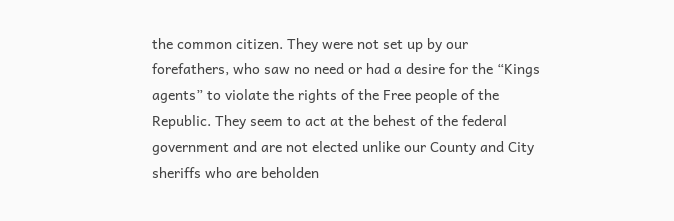the common citizen. They were not set up by our forefathers, who saw no need or had a desire for the “Kings agents” to violate the rights of the Free people of the Republic. They seem to act at the behest of the federal government and are not elected unlike our County and City sheriffs who are beholden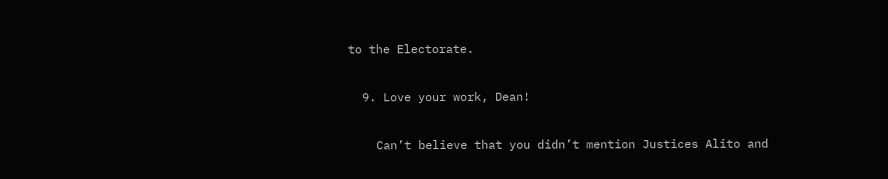to the Electorate.

  9. Love your work, Dean!

    Can’t believe that you didn’t mention Justices Alito and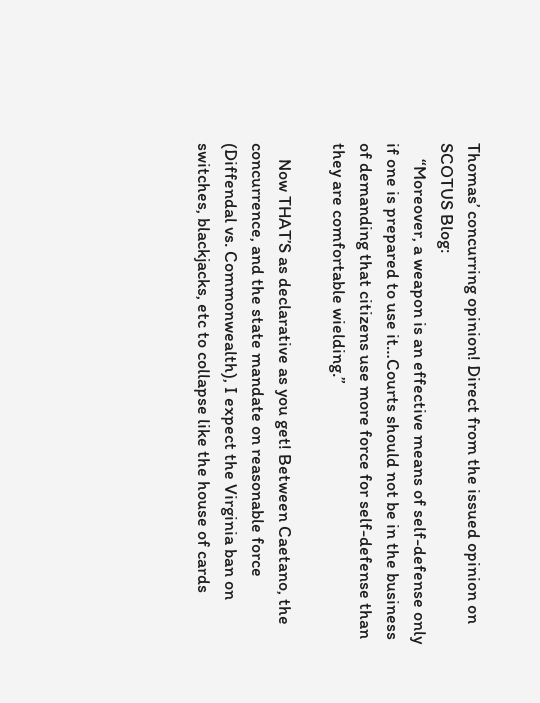Thomas’ concurring opinion! Direct from the issued opinion on SCOTUS Blog:
    “Moreover, a weapon is an effective means of self-defense only if one is prepared to use it…Courts should not be in the business of demanding that citizens use more force for self-defense than they are comfortable wielding.”

    Now THAT’S as declarative as you get! Between Caetano, the concurrence, and the state mandate on reasonable force (Diffendal vs. Commonwealth), I expect the Virginia ban on switches, blackjacks, etc to collapse like the house of cards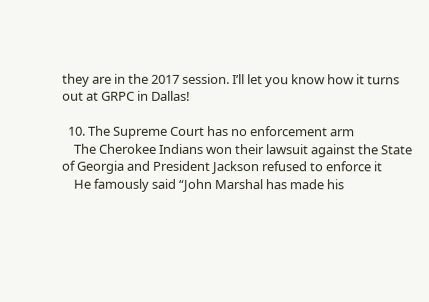they are in the 2017 session. I’ll let you know how it turns out at GRPC in Dallas!

  10. The Supreme Court has no enforcement arm
    The Cherokee Indians won their lawsuit against the State of Georgia and President Jackson refused to enforce it
    He famously said “John Marshal has made his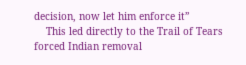decision, now let him enforce it”
    This led directly to the Trail of Tears forced Indian removal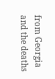from Georgia and the deaths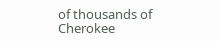of thousands of Cherokee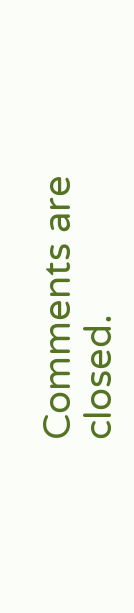Comments are closed.